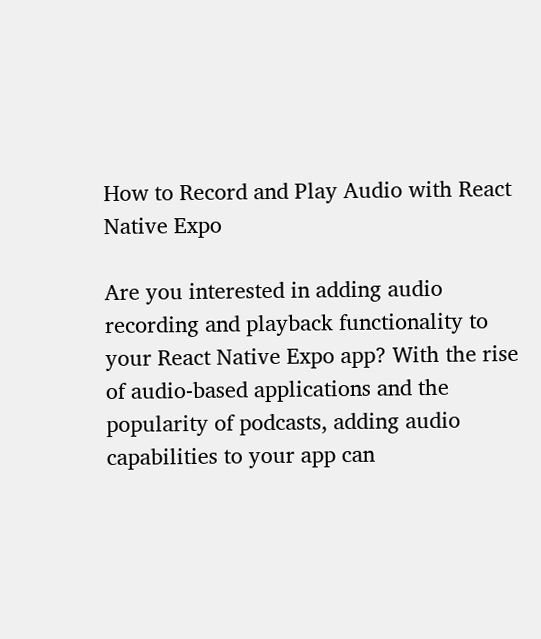How to Record and Play Audio with React Native Expo

Are you interested in adding audio recording and playback functionality to your React Native Expo app? With the rise of audio-based applications and the popularity of podcasts, adding audio capabilities to your app can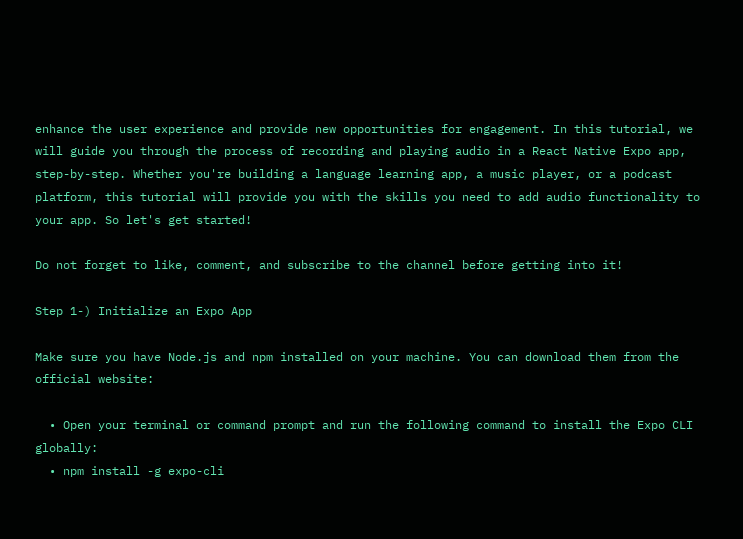enhance the user experience and provide new opportunities for engagement. In this tutorial, we will guide you through the process of recording and playing audio in a React Native Expo app, step-by-step. Whether you're building a language learning app, a music player, or a podcast platform, this tutorial will provide you with the skills you need to add audio functionality to your app. So let's get started!

Do not forget to like, comment, and subscribe to the channel before getting into it!

Step 1-) Initialize an Expo App

Make sure you have Node.js and npm installed on your machine. You can download them from the official website:

  • Open your terminal or command prompt and run the following command to install the Expo CLI globally:
  • npm install -g expo-cli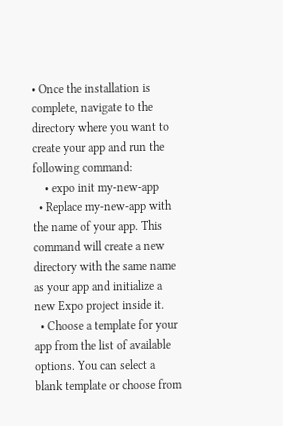• Once the installation is complete, navigate to the directory where you want to create your app and run the following command:
    • expo init my-new-app
  • Replace my-new-app with the name of your app. This command will create a new directory with the same name as your app and initialize a new Expo project inside it.
  • Choose a template for your app from the list of available options. You can select a blank template or choose from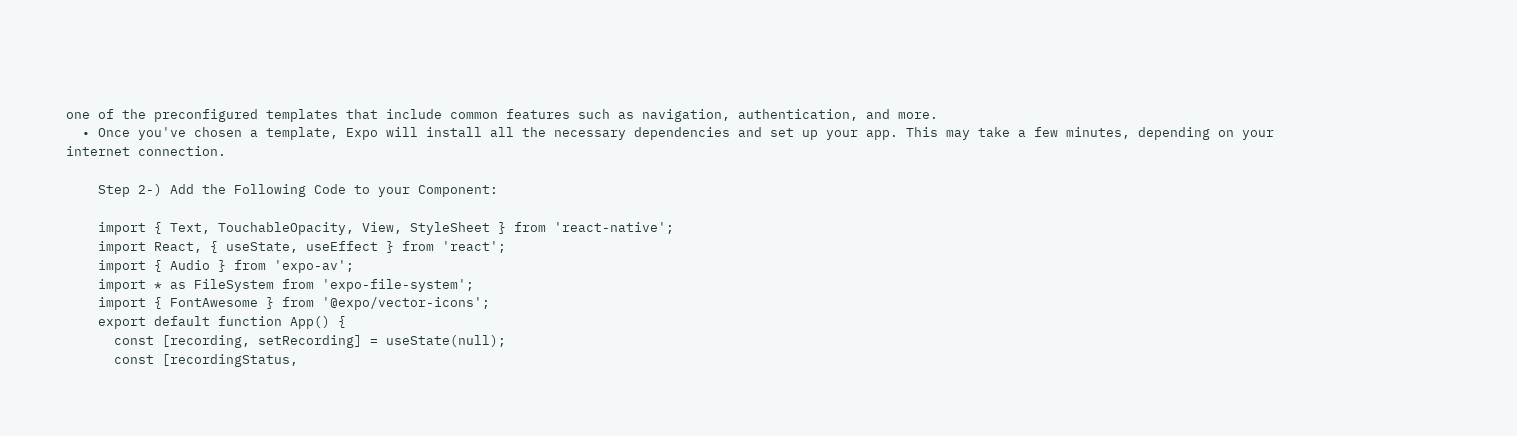one of the preconfigured templates that include common features such as navigation, authentication, and more.
  • Once you've chosen a template, Expo will install all the necessary dependencies and set up your app. This may take a few minutes, depending on your internet connection.

    Step 2-) Add the Following Code to your Component:

    import { Text, TouchableOpacity, View, StyleSheet } from 'react-native';
    import React, { useState, useEffect } from 'react';
    import { Audio } from 'expo-av';
    import * as FileSystem from 'expo-file-system';
    import { FontAwesome } from '@expo/vector-icons';
    export default function App() {
      const [recording, setRecording] = useState(null);
      const [recordingStatus,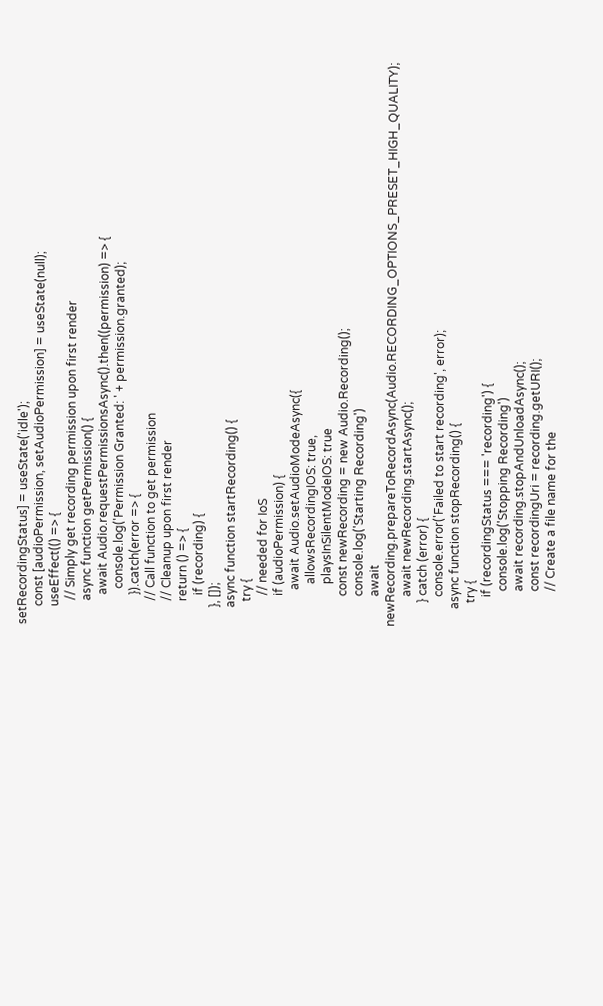setRecordingStatus] = useState('idle');
      const [audioPermission, setAudioPermission] = useState(null);
      useEffect(() => {
        // Simply get recording permission upon first render
        async function getPermission() {
          await Audio.requestPermissionsAsync().then((permission) => {
            console.log('Permission Granted: ' + permission.granted);
          }).catch(error => {
        // Call function to get permission
        // Cleanup upon first render
        return () => {
          if (recording) {
      }, []);
      async function startRecording() {
        try {
          // needed for IoS
          if (audioPermission) {
            await Audio.setAudioModeAsync({
              allowsRecordingIOS: true,
              playsInSilentModeIOS: true
          const newRecording = new Audio.Recording();
          console.log('Starting Recording')
          await newRecording.prepareToRecordAsync(Audio.RECORDING_OPTIONS_PRESET_HIGH_QUALITY);
          await newRecording.startAsync();
        } catch (error) {
          console.error('Failed to start recording', error);
      async function stopRecording() {
        try {
          if (recordingStatus === 'recording') {
            console.log('Stopping Recording')
            await recording.stopAndUnloadAsync();
            const recordingUri = recording.getURI();
            // Create a file name for the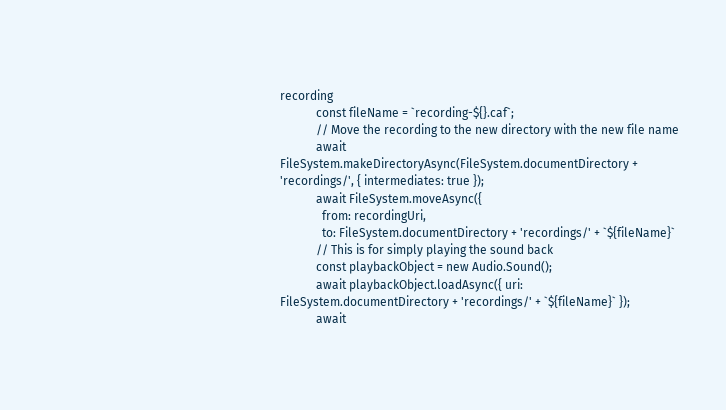recording
            const fileName = `recording-${}.caf`;
            // Move the recording to the new directory with the new file name
            await FileSystem.makeDirectoryAsync(FileSystem.documentDirectory + 'recordings/', { intermediates: true });
            await FileSystem.moveAsync({
              from: recordingUri,
              to: FileSystem.documentDirectory + 'recordings/' + `${fileName}`
            // This is for simply playing the sound back
            const playbackObject = new Audio.Sound();
            await playbackObject.loadAsync({ uri: FileSystem.documentDirectory + 'recordings/' + `${fileName}` });
            await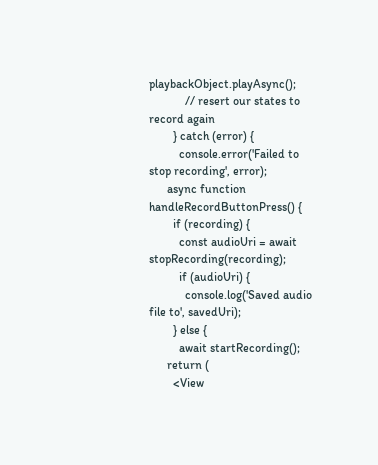playbackObject.playAsync();
            // resert our states to record again
        } catch (error) {
          console.error('Failed to stop recording', error);
      async function handleRecordButtonPress() {
        if (recording) {
          const audioUri = await stopRecording(recording);
          if (audioUri) {
            console.log('Saved audio file to', savedUri);
        } else {
          await startRecording();
      return (
        <View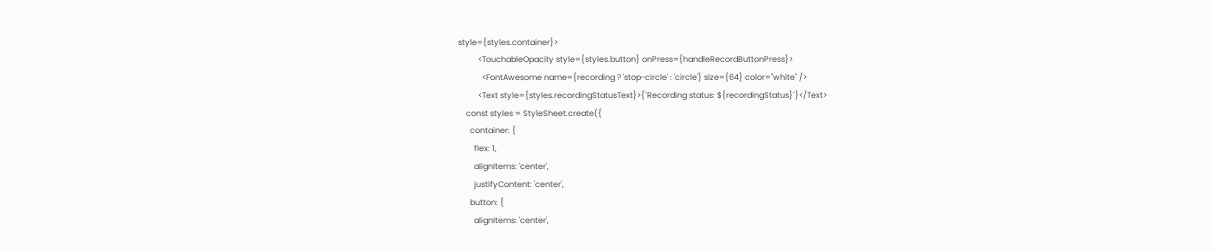style={styles.container}>
          <TouchableOpacity style={styles.button} onPress={handleRecordButtonPress}>
            <FontAwesome name={recording ? 'stop-circle' : 'circle'} size={64} color="white" />
          <Text style={styles.recordingStatusText}>{`Recording status: ${recordingStatus}`}</Text>
    const styles = StyleSheet.create({
      container: {
        flex: 1,
        alignItems: 'center',
        justifyContent: 'center',
      button: {
        alignItems: 'center',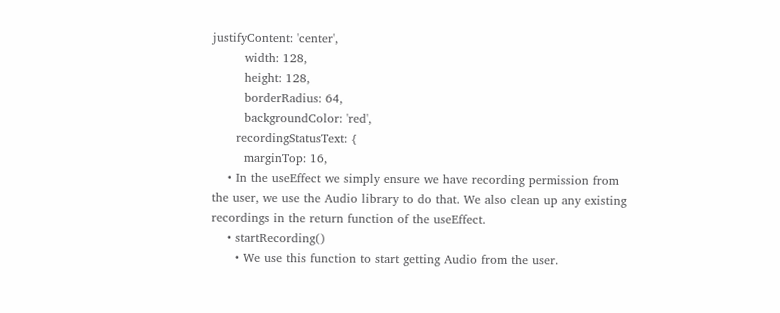justifyContent: 'center',
        width: 128,
        height: 128,
        borderRadius: 64,
        backgroundColor: 'red',
      recordingStatusText: {
        marginTop: 16,
    • In the useEffect we simply ensure we have recording permission from the user, we use the Audio library to do that. We also clean up any existing recordings in the return function of the useEffect.
    • startRecording()
      • We use this function to start getting Audio from the user.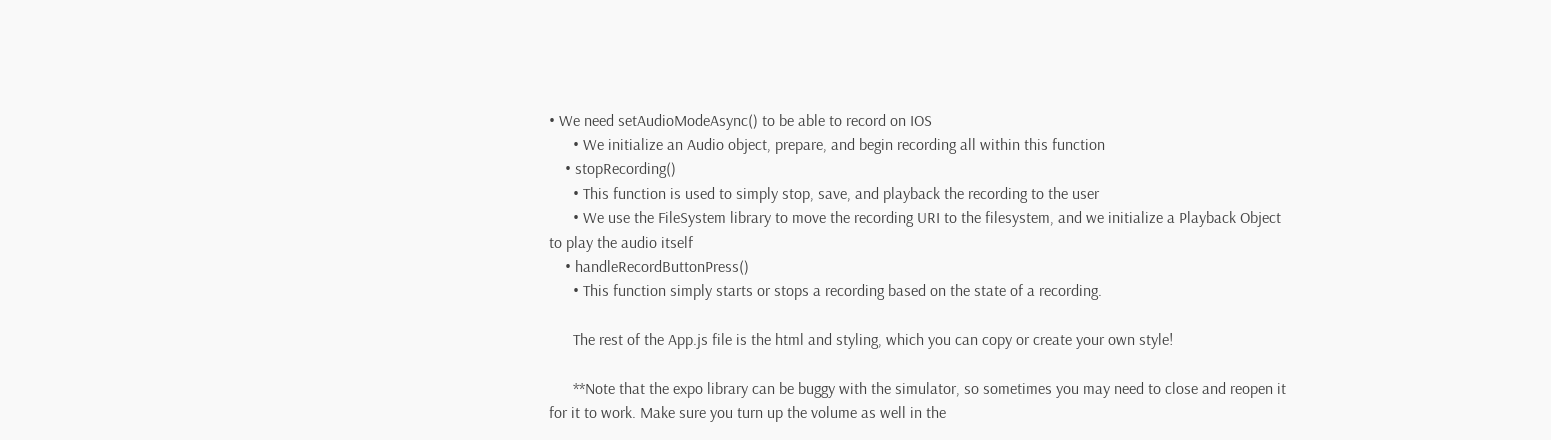• We need setAudioModeAsync() to be able to record on IOS
      • We initialize an Audio object, prepare, and begin recording all within this function
    • stopRecording()
      • This function is used to simply stop, save, and playback the recording to the user
      • We use the FileSystem library to move the recording URI to the filesystem, and we initialize a Playback Object to play the audio itself
    • handleRecordButtonPress()
      • This function simply starts or stops a recording based on the state of a recording.

      The rest of the App.js file is the html and styling, which you can copy or create your own style!

      **Note that the expo library can be buggy with the simulator, so sometimes you may need to close and reopen it for it to work. Make sure you turn up the volume as well in the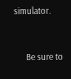simulator.


      Be sure to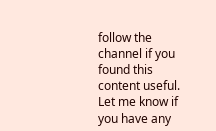follow the channel if you found this content useful. Let me know if you have any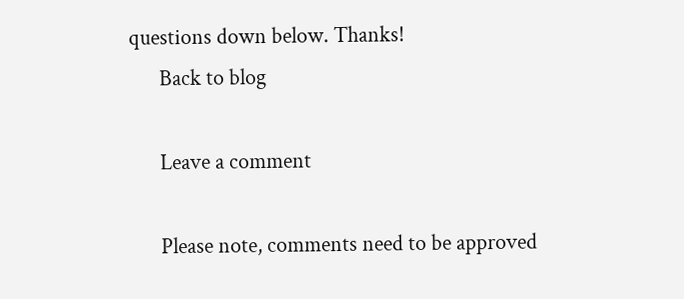questions down below. Thanks!
      Back to blog

      Leave a comment

      Please note, comments need to be approved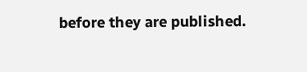before they are published.